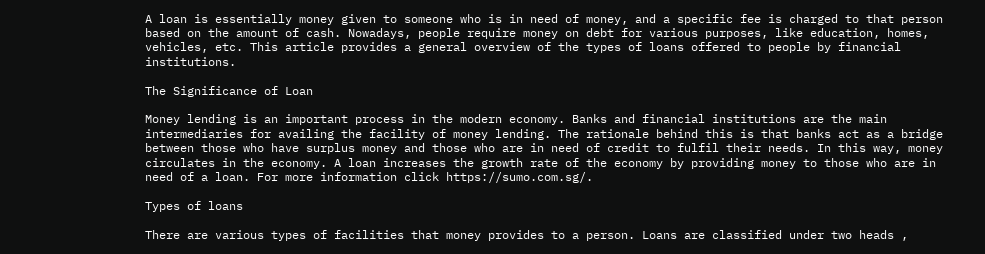A loan is essentially money given to someone who is in need of money, and a specific fee is charged to that person based on the amount of cash. Nowadays, people require money on debt for various purposes, like education, homes, vehicles, etc. This article provides a general overview of the types of loans offered to people by financial institutions.

The Significance of Loan

Money lending is an important process in the modern economy. Banks and financial institutions are the main intermediaries for availing the facility of money lending. The rationale behind this is that banks act as a bridge between those who have surplus money and those who are in need of credit to fulfil their needs. In this way, money circulates in the economy. A loan increases the growth rate of the economy by providing money to those who are in need of a loan. For more information click https://sumo.com.sg/.

Types of loans

There are various types of facilities that money provides to a person. Loans are classified under two heads ,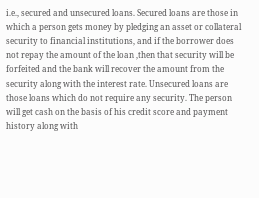i.e., secured and unsecured loans. Secured loans are those in which a person gets money by pledging an asset or collateral security to financial institutions, and if the borrower does not repay the amount of the loan ,then that security will be forfeited and the bank will recover the amount from the security along with the interest rate. Unsecured loans are those loans which do not require any security. The person will get cash on the basis of his credit score and payment history along with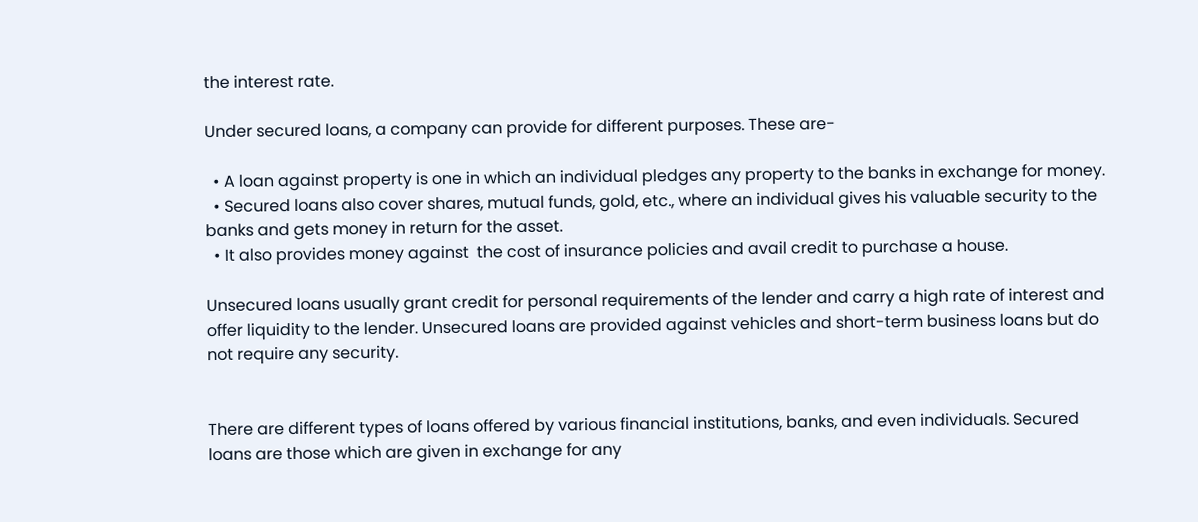the interest rate.

Under secured loans, a company can provide for different purposes. These are-

  • A loan against property is one in which an individual pledges any property to the banks in exchange for money.
  • Secured loans also cover shares, mutual funds, gold, etc., where an individual gives his valuable security to the banks and gets money in return for the asset.
  • It also provides money against  the cost of insurance policies and avail credit to purchase a house.

Unsecured loans usually grant credit for personal requirements of the lender and carry a high rate of interest and offer liquidity to the lender. Unsecured loans are provided against vehicles and short-term business loans but do not require any security.


There are different types of loans offered by various financial institutions, banks, and even individuals. Secured loans are those which are given in exchange for any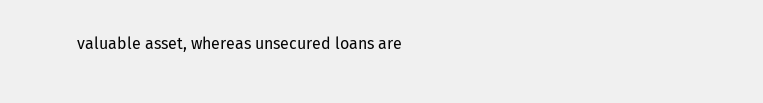valuable asset, whereas unsecured loans are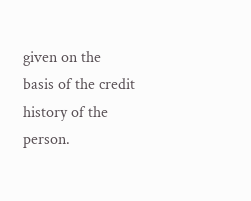given on the basis of the credit history of the person.